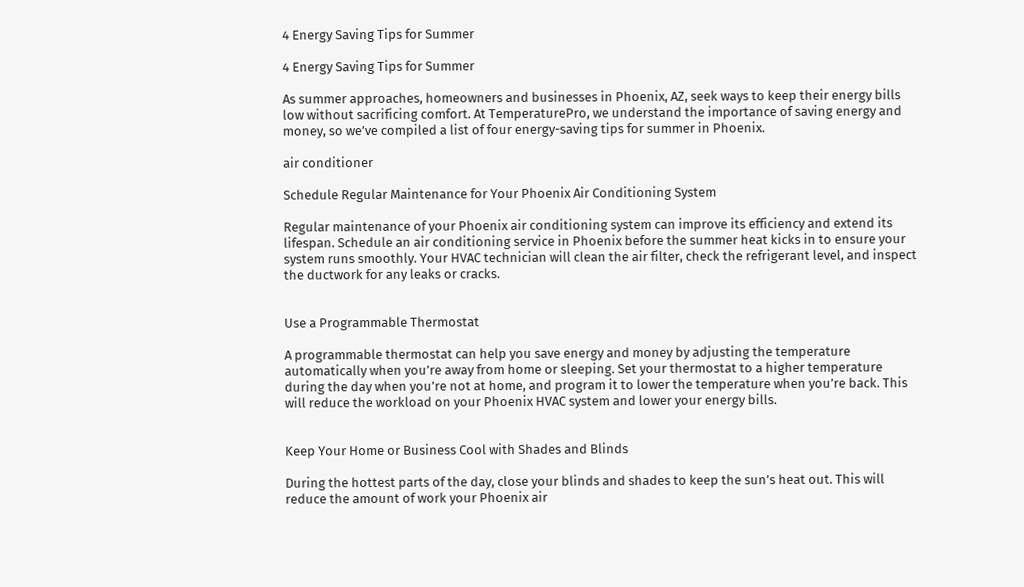4 Energy Saving Tips for Summer

4 Energy Saving Tips for Summer

As summer approaches, homeowners and businesses in Phoenix, AZ, seek ways to keep their energy bills low without sacrificing comfort. At TemperaturePro, we understand the importance of saving energy and money, so we’ve compiled a list of four energy-saving tips for summer in Phoenix.

air conditioner

Schedule Regular Maintenance for Your Phoenix Air Conditioning System

Regular maintenance of your Phoenix air conditioning system can improve its efficiency and extend its lifespan. Schedule an air conditioning service in Phoenix before the summer heat kicks in to ensure your system runs smoothly. Your HVAC technician will clean the air filter, check the refrigerant level, and inspect the ductwork for any leaks or cracks.


Use a Programmable Thermostat

A programmable thermostat can help you save energy and money by adjusting the temperature automatically when you’re away from home or sleeping. Set your thermostat to a higher temperature during the day when you’re not at home, and program it to lower the temperature when you’re back. This will reduce the workload on your Phoenix HVAC system and lower your energy bills.


Keep Your Home or Business Cool with Shades and Blinds

During the hottest parts of the day, close your blinds and shades to keep the sun’s heat out. This will reduce the amount of work your Phoenix air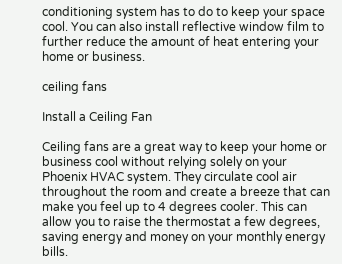conditioning system has to do to keep your space cool. You can also install reflective window film to further reduce the amount of heat entering your home or business.

ceiling fans

Install a Ceiling Fan

Ceiling fans are a great way to keep your home or business cool without relying solely on your Phoenix HVAC system. They circulate cool air throughout the room and create a breeze that can make you feel up to 4 degrees cooler. This can allow you to raise the thermostat a few degrees, saving energy and money on your monthly energy bills.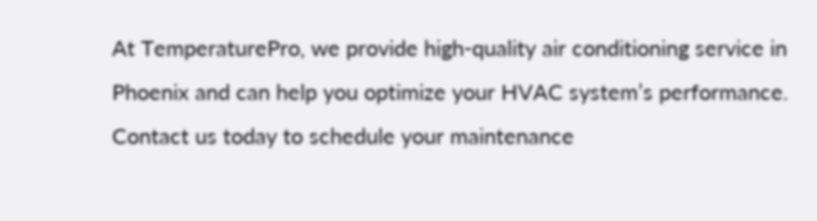At TemperaturePro, we provide high-quality air conditioning service in Phoenix and can help you optimize your HVAC system’s performance. Contact us today to schedule your maintenance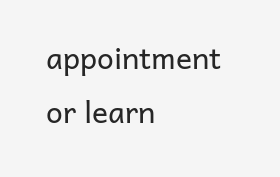appointment or learn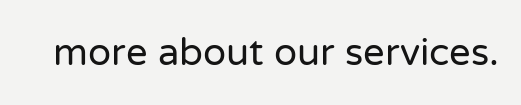more about our services.